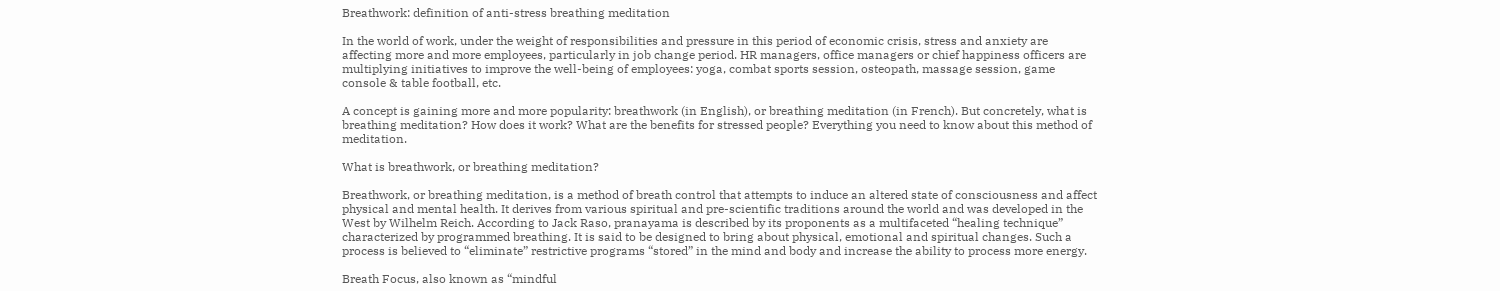Breathwork: definition of anti-stress breathing meditation

In the world of work, under the weight of responsibilities and pressure in this period of economic crisis, stress and anxiety are affecting more and more employees, particularly in job change period. HR managers, office managers or chief happiness officers are multiplying initiatives to improve the well-being of employees: yoga, combat sports session, osteopath, massage session, game console & table football, etc.

A concept is gaining more and more popularity: breathwork (in English), or breathing meditation (in French). But concretely, what is breathing meditation? How does it work? What are the benefits for stressed people? Everything you need to know about this method of meditation.

What is breathwork, or breathing meditation?

Breathwork, or breathing meditation, is a method of breath control that attempts to induce an altered state of consciousness and affect physical and mental health. It derives from various spiritual and pre-scientific traditions around the world and was developed in the West by Wilhelm Reich. According to Jack Raso, pranayama is described by its proponents as a multifaceted “healing technique” characterized by programmed breathing. It is said to be designed to bring about physical, emotional and spiritual changes. Such a process is believed to “eliminate” restrictive programs “stored” in the mind and body and increase the ability to process more energy.

Breath Focus, also known as “mindful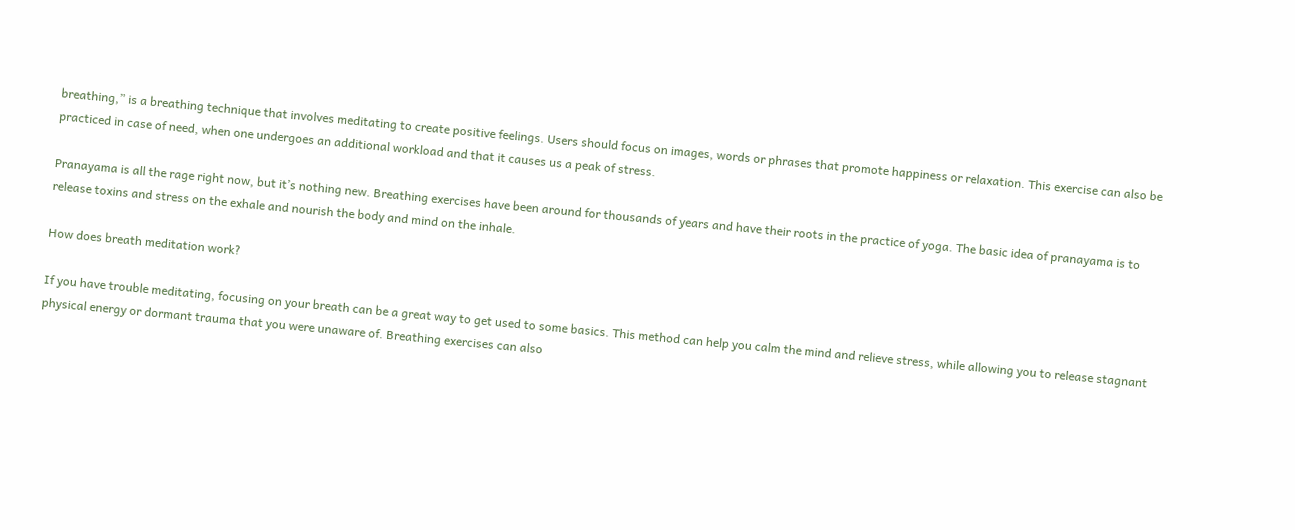breathing,” is a breathing technique that involves meditating to create positive feelings. Users should focus on images, words or phrases that promote happiness or relaxation. This exercise can also be practiced in case of need, when one undergoes an additional workload and that it causes us a peak of stress.

Pranayama is all the rage right now, but it’s nothing new. Breathing exercises have been around for thousands of years and have their roots in the practice of yoga. The basic idea of pranayama is to release toxins and stress on the exhale and nourish the body and mind on the inhale.

How does breath meditation work?

If you have trouble meditating, focusing on your breath can be a great way to get used to some basics. This method can help you calm the mind and relieve stress, while allowing you to release stagnant physical energy or dormant trauma that you were unaware of. Breathing exercises can also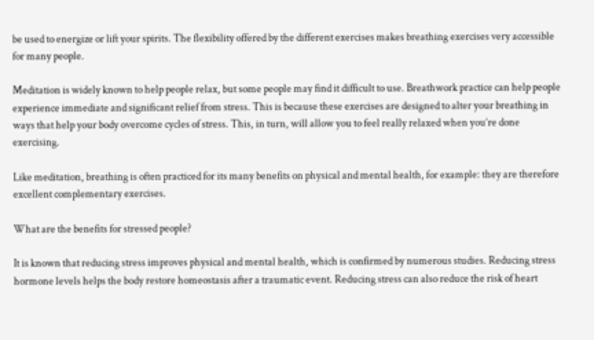be used to energize or lift your spirits. The flexibility offered by the different exercises makes breathing exercises very accessible for many people.

Meditation is widely known to help people relax, but some people may find it difficult to use. Breathwork practice can help people experience immediate and significant relief from stress. This is because these exercises are designed to alter your breathing in ways that help your body overcome cycles of stress. This, in turn, will allow you to feel really relaxed when you’re done exercising.

Like meditation, breathing is often practiced for its many benefits on physical and mental health, for example: they are therefore excellent complementary exercises.

What are the benefits for stressed people?

It is known that reducing stress improves physical and mental health, which is confirmed by numerous studies. Reducing stress hormone levels helps the body restore homeostasis after a traumatic event. Reducing stress can also reduce the risk of heart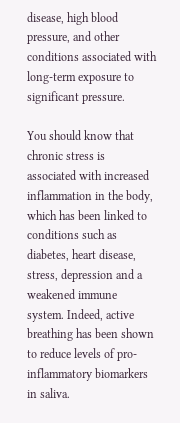disease, high blood pressure, and other conditions associated with long-term exposure to significant pressure.

You should know that chronic stress is associated with increased inflammation in the body, which has been linked to conditions such as diabetes, heart disease, stress, depression and a weakened immune system. Indeed, active breathing has been shown to reduce levels of pro-inflammatory biomarkers in saliva.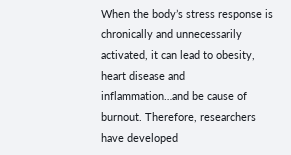When the body’s stress response is chronically and unnecessarily activated, it can lead to obesity, heart disease and inflammation…and be cause of burnout. Therefore, researchers have developed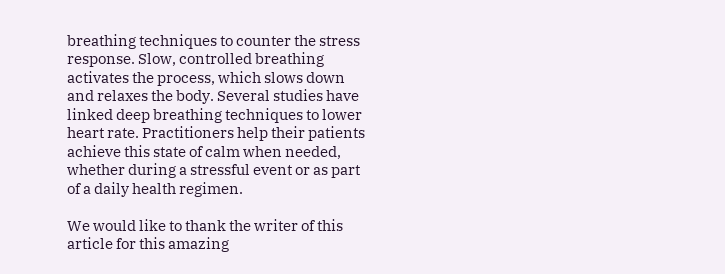breathing techniques to counter the stress response. Slow, controlled breathing activates the process, which slows down and relaxes the body. Several studies have linked deep breathing techniques to lower heart rate. Practitioners help their patients achieve this state of calm when needed, whether during a stressful event or as part of a daily health regimen.

We would like to thank the writer of this article for this amazing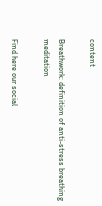content

Breathwork: definition of anti-stress breathing meditation

Find here our social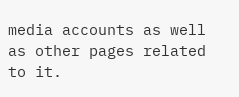media accounts as well as other pages related to it.